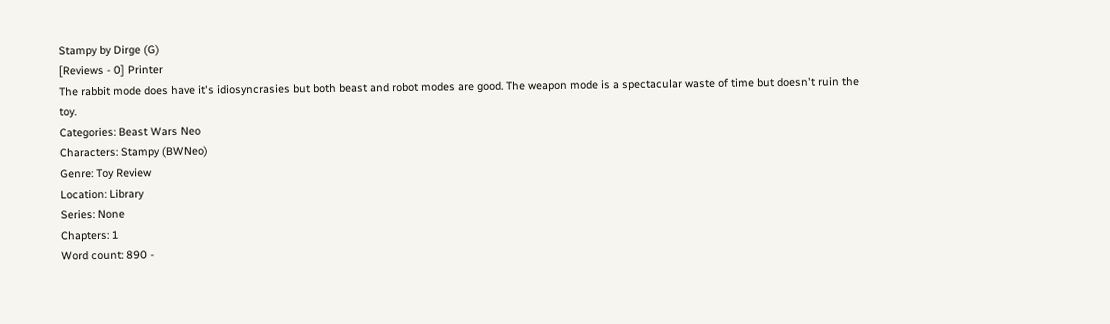Stampy by Dirge (G)
[Reviews - 0] Printer
The rabbit mode does have it's idiosyncrasies but both beast and robot modes are good. The weapon mode is a spectacular waste of time but doesn't ruin the toy.
Categories: Beast Wars Neo
Characters: Stampy (BWNeo)
Genre: Toy Review
Location: Library
Series: None
Chapters: 1
Word count: 890 -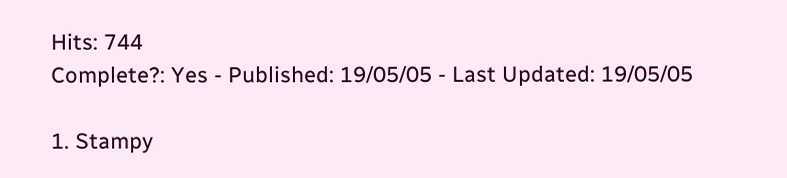Hits: 744
Complete?: Yes - Published: 19/05/05 - Last Updated: 19/05/05

1. Stampy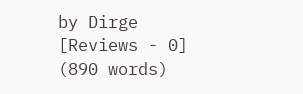by Dirge [Reviews - 0] (890 words)